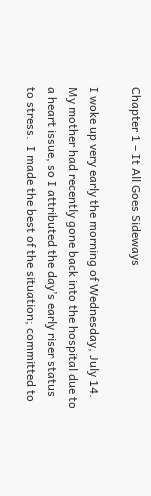Chapter 1 – It All Goes Sideways

I woke up very early the morning of Wednesday, July 14. My mother had recently gone back into the hospital due to a heart issue, so I attributed the day’s early riser status to stress.  I made the best of the situation; committed to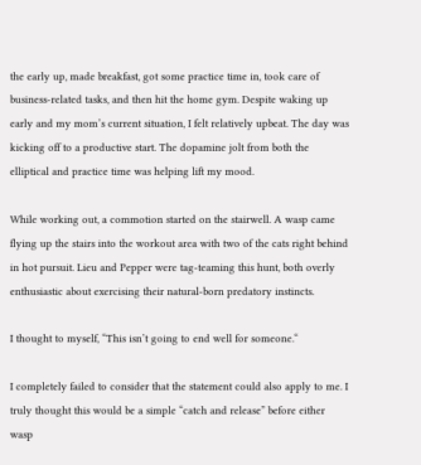the early up, made breakfast, got some practice time in, took care of business-related tasks, and then hit the home gym. Despite waking up early and my mom’s current situation, I felt relatively upbeat. The day was kicking off to a productive start. The dopamine jolt from both the elliptical and practice time was helping lift my mood.

While working out, a commotion started on the stairwell. A wasp came flying up the stairs into the workout area with two of the cats right behind in hot pursuit. Lieu and Pepper were tag-teaming this hunt, both overly enthusiastic about exercising their natural-born predatory instincts.

I thought to myself, “This isn’t going to end well for someone.“

I completely failed to consider that the statement could also apply to me. I truly thought this would be a simple “catch and release” before either wasp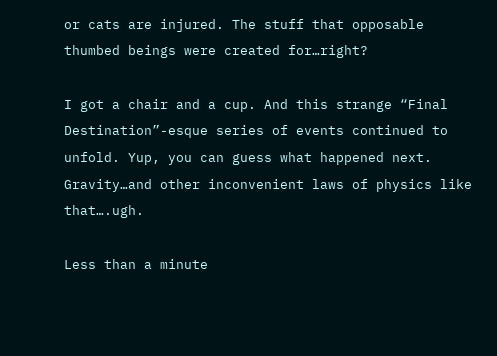or cats are injured. The stuff that opposable thumbed beings were created for…right?

I got a chair and a cup. And this strange “Final Destination”-esque series of events continued to unfold. Yup, you can guess what happened next. Gravity…and other inconvenient laws of physics like that….ugh.

Less than a minute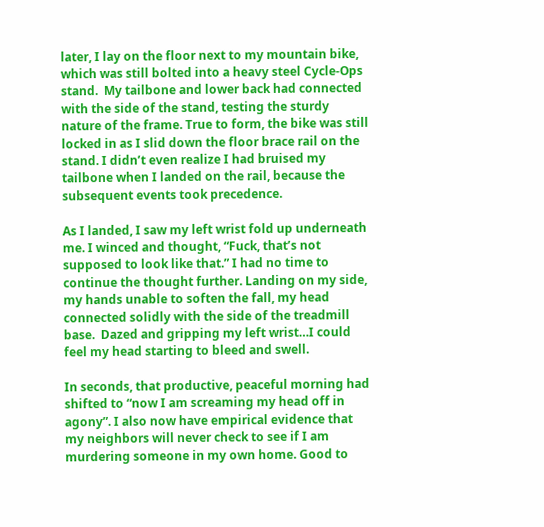later, I lay on the floor next to my mountain bike, which was still bolted into a heavy steel Cycle-Ops stand.  My tailbone and lower back had connected with the side of the stand, testing the sturdy nature of the frame. True to form, the bike was still locked in as I slid down the floor brace rail on the stand. I didn’t even realize I had bruised my tailbone when I landed on the rail, because the subsequent events took precedence.

As I landed, I saw my left wrist fold up underneath me. I winced and thought, “Fuck, that’s not supposed to look like that.” I had no time to continue the thought further. Landing on my side, my hands unable to soften the fall, my head connected solidly with the side of the treadmill base.  Dazed and gripping my left wrist…I could feel my head starting to bleed and swell.

In seconds, that productive, peaceful morning had shifted to “now I am screaming my head off in agony”. I also now have empirical evidence that my neighbors will never check to see if I am murdering someone in my own home. Good to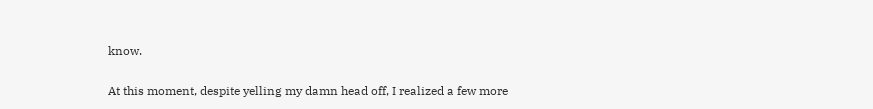know.

At this moment, despite yelling my damn head off, I realized a few more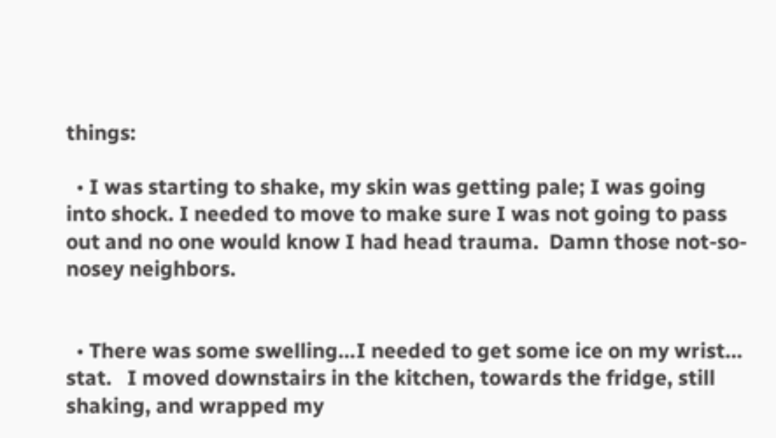things:

  • I was starting to shake, my skin was getting pale; I was going into shock. I needed to move to make sure I was not going to pass out and no one would know I had head trauma.  Damn those not-so-nosey neighbors.


  • There was some swelling…I needed to get some ice on my wrist… stat.   I moved downstairs in the kitchen, towards the fridge, still shaking, and wrapped my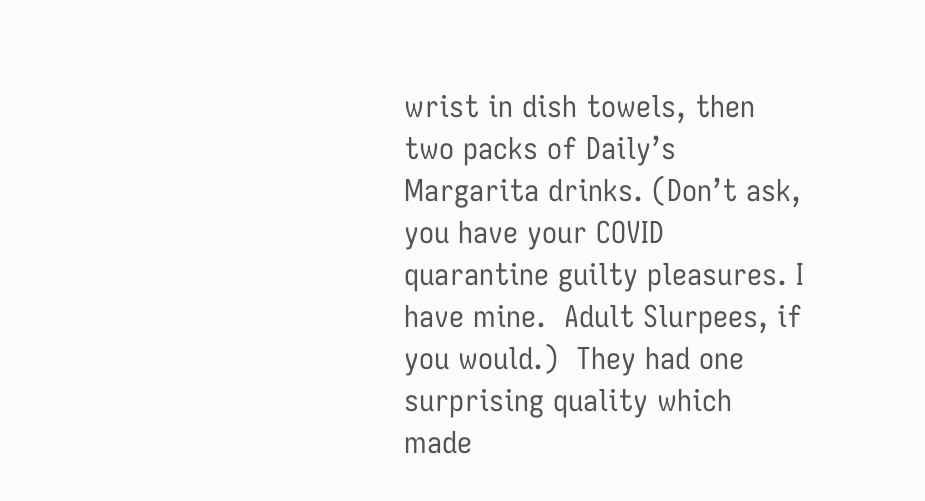wrist in dish towels, then two packs of Daily’s Margarita drinks. (Don’t ask, you have your COVID quarantine guilty pleasures. I have mine.  Adult Slurpees, if you would.)  They had one surprising quality which made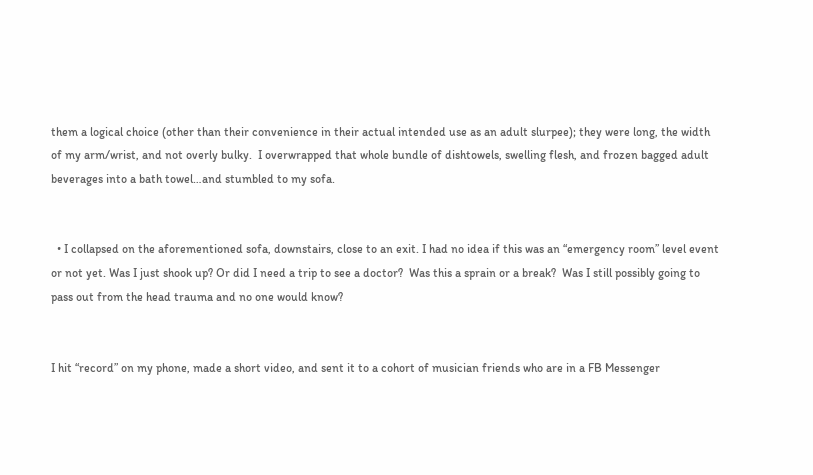them a logical choice (other than their convenience in their actual intended use as an adult slurpee); they were long, the width of my arm/wrist, and not overly bulky.  I overwrapped that whole bundle of dishtowels, swelling flesh, and frozen bagged adult beverages into a bath towel…and stumbled to my sofa.


  • I collapsed on the aforementioned sofa, downstairs, close to an exit. I had no idea if this was an “emergency room” level event or not yet. Was I just shook up? Or did I need a trip to see a doctor?  Was this a sprain or a break?  Was I still possibly going to pass out from the head trauma and no one would know?


I hit “record” on my phone, made a short video, and sent it to a cohort of musician friends who are in a FB Messenger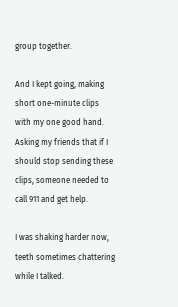group together.

And I kept going, making short one-minute clips with my one good hand. Asking my friends that if I should stop sending these clips, someone needed to call 911 and get help.

I was shaking harder now, teeth sometimes chattering while I talked.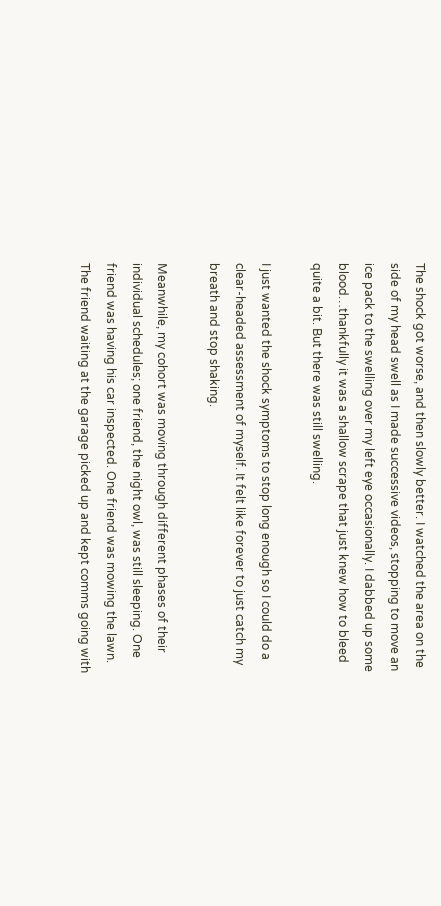The shock got worse, and then slowly better. I watched the area on the side of my head swell as I made successive videos, stopping to move an ice pack to the swelling over my left eye occasionally. I dabbed up some blood…thankfully it was a shallow scrape that just knew how to bleed quite a bit. But there was still swelling.

I just wanted the shock symptoms to stop long enough so I could do a clear-headed assessment of myself. It felt like forever to just catch my breath and stop shaking.

Meanwhile, my cohort was moving through different phases of their individual schedules; one friend, the night owl, was still sleeping. One friend was having his car inspected. One friend was mowing the lawn. The friend waiting at the garage picked up and kept comms going with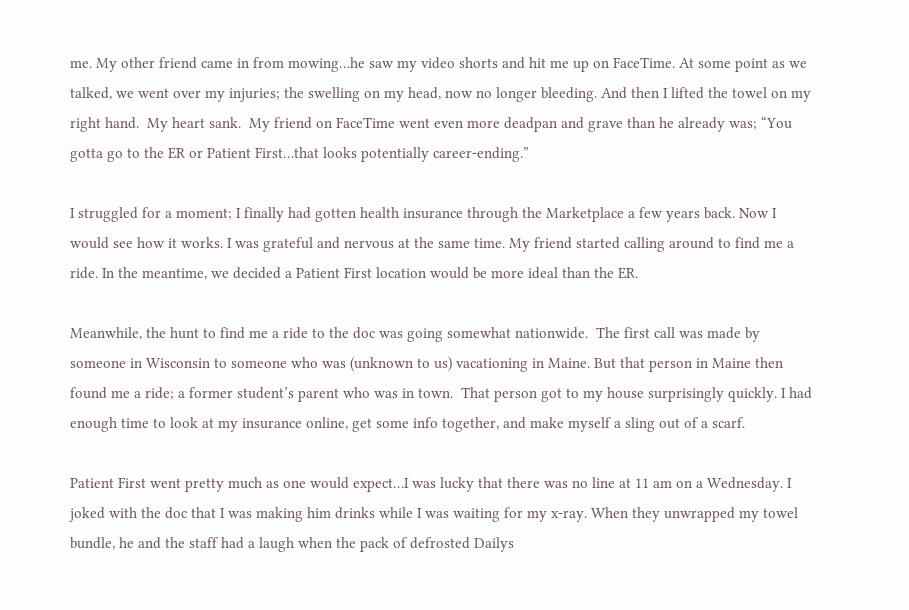me. My other friend came in from mowing…he saw my video shorts and hit me up on FaceTime. At some point as we talked, we went over my injuries; the swelling on my head, now no longer bleeding. And then I lifted the towel on my right hand.  My heart sank.  My friend on FaceTime went even more deadpan and grave than he already was; “You gotta go to the ER or Patient First…that looks potentially career-ending.”

I struggled for a moment; I finally had gotten health insurance through the Marketplace a few years back. Now I would see how it works. I was grateful and nervous at the same time. My friend started calling around to find me a ride. In the meantime, we decided a Patient First location would be more ideal than the ER.

Meanwhile, the hunt to find me a ride to the doc was going somewhat nationwide.  The first call was made by someone in Wisconsin to someone who was (unknown to us) vacationing in Maine. But that person in Maine then found me a ride; a former student’s parent who was in town.  That person got to my house surprisingly quickly. I had enough time to look at my insurance online, get some info together, and make myself a sling out of a scarf.

Patient First went pretty much as one would expect…I was lucky that there was no line at 11 am on a Wednesday. I joked with the doc that I was making him drinks while I was waiting for my x-ray. When they unwrapped my towel bundle, he and the staff had a laugh when the pack of defrosted Dailys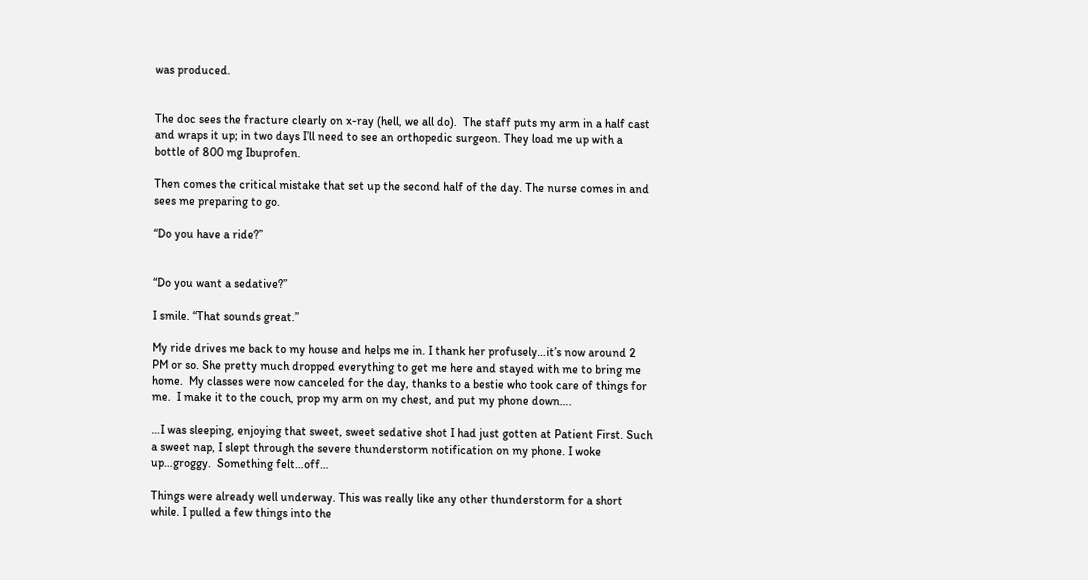was produced.


The doc sees the fracture clearly on x-ray (hell, we all do).  The staff puts my arm in a half cast and wraps it up; in two days I’ll need to see an orthopedic surgeon. They load me up with a bottle of 800 mg Ibuprofen.

Then comes the critical mistake that set up the second half of the day. The nurse comes in and sees me preparing to go.

“Do you have a ride?”


“Do you want a sedative?”

I smile. “That sounds great.”

My ride drives me back to my house and helps me in. I thank her profusely…it’s now around 2 PM or so. She pretty much dropped everything to get me here and stayed with me to bring me home.  My classes were now canceled for the day, thanks to a bestie who took care of things for me.  I make it to the couch, prop my arm on my chest, and put my phone down….

…I was sleeping, enjoying that sweet, sweet sedative shot I had just gotten at Patient First. Such a sweet nap, I slept through the severe thunderstorm notification on my phone. I woke up…groggy.  Something felt…off…

Things were already well underway. This was really like any other thunderstorm for a short while. I pulled a few things into the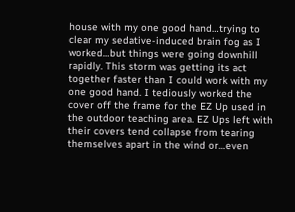house with my one good hand…trying to clear my sedative-induced brain fog as I worked…but things were going downhill rapidly. This storm was getting its act together faster than I could work with my one good hand. I tediously worked the cover off the frame for the EZ Up used in the outdoor teaching area. EZ Ups left with their covers tend collapse from tearing themselves apart in the wind or…even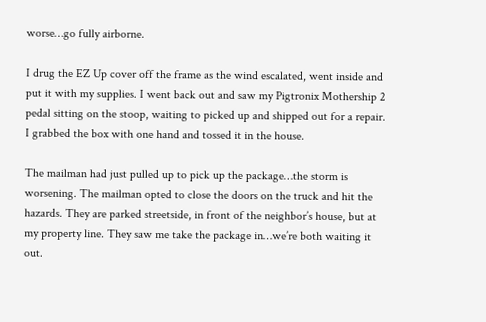worse…go fully airborne.

I drug the EZ Up cover off the frame as the wind escalated, went inside and put it with my supplies. I went back out and saw my Pigtronix Mothership 2 pedal sitting on the stoop, waiting to picked up and shipped out for a repair. I grabbed the box with one hand and tossed it in the house.

The mailman had just pulled up to pick up the package…the storm is worsening. The mailman opted to close the doors on the truck and hit the hazards. They are parked streetside, in front of the neighbor’s house, but at my property line. They saw me take the package in…we’re both waiting it out.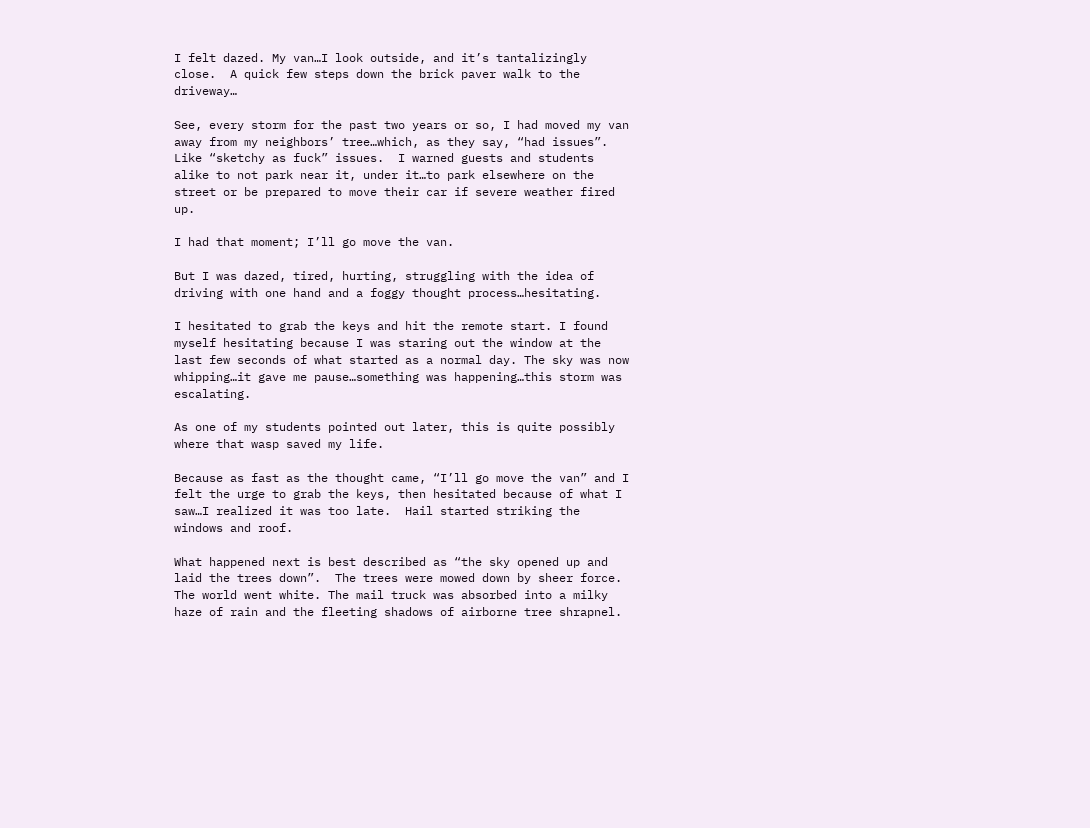I felt dazed. My van…I look outside, and it’s tantalizingly close.  A quick few steps down the brick paver walk to the driveway…

See, every storm for the past two years or so, I had moved my van away from my neighbors’ tree…which, as they say, “had issues”.  Like “sketchy as fuck” issues.  I warned guests and students alike to not park near it, under it…to park elsewhere on the street or be prepared to move their car if severe weather fired up.

I had that moment; I’ll go move the van.

But I was dazed, tired, hurting, struggling with the idea of driving with one hand and a foggy thought process…hesitating.

I hesitated to grab the keys and hit the remote start. I found myself hesitating because I was staring out the window at the last few seconds of what started as a normal day. The sky was now whipping…it gave me pause…something was happening…this storm was escalating.

As one of my students pointed out later, this is quite possibly where that wasp saved my life.

Because as fast as the thought came, “I’ll go move the van” and I felt the urge to grab the keys, then hesitated because of what I saw…I realized it was too late.  Hail started striking the windows and roof.

What happened next is best described as “the sky opened up and laid the trees down”.  The trees were mowed down by sheer force. The world went white. The mail truck was absorbed into a milky haze of rain and the fleeting shadows of airborne tree shrapnel.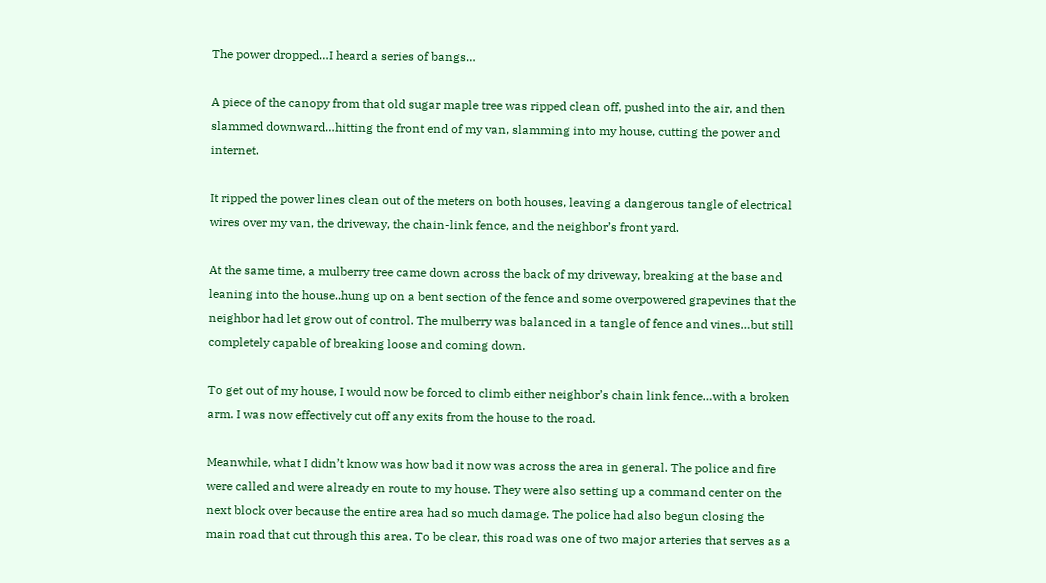The power dropped…I heard a series of bangs…

A piece of the canopy from that old sugar maple tree was ripped clean off, pushed into the air, and then slammed downward…hitting the front end of my van, slamming into my house, cutting the power and internet.

It ripped the power lines clean out of the meters on both houses, leaving a dangerous tangle of electrical wires over my van, the driveway, the chain-link fence, and the neighbor’s front yard.

At the same time, a mulberry tree came down across the back of my driveway, breaking at the base and leaning into the house..hung up on a bent section of the fence and some overpowered grapevines that the neighbor had let grow out of control. The mulberry was balanced in a tangle of fence and vines…but still completely capable of breaking loose and coming down.

To get out of my house, I would now be forced to climb either neighbor’s chain link fence…with a broken arm. I was now effectively cut off any exits from the house to the road.

Meanwhile, what I didn’t know was how bad it now was across the area in general. The police and fire were called and were already en route to my house. They were also setting up a command center on the next block over because the entire area had so much damage. The police had also begun closing the main road that cut through this area. To be clear, this road was one of two major arteries that serves as a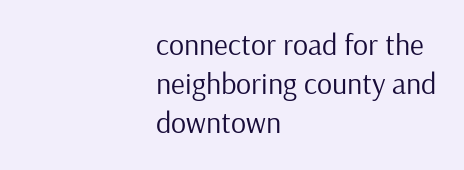connector road for the neighboring county and downtown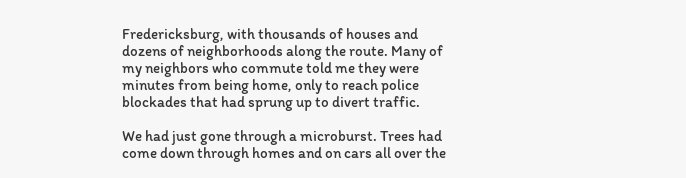Fredericksburg, with thousands of houses and dozens of neighborhoods along the route. Many of my neighbors who commute told me they were minutes from being home, only to reach police blockades that had sprung up to divert traffic.

We had just gone through a microburst. Trees had come down through homes and on cars all over the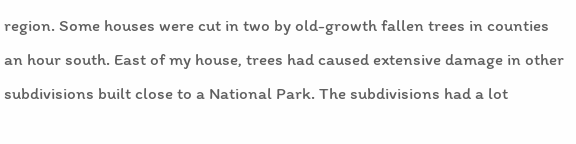region. Some houses were cut in two by old-growth fallen trees in counties an hour south. East of my house, trees had caused extensive damage in other subdivisions built close to a National Park. The subdivisions had a lot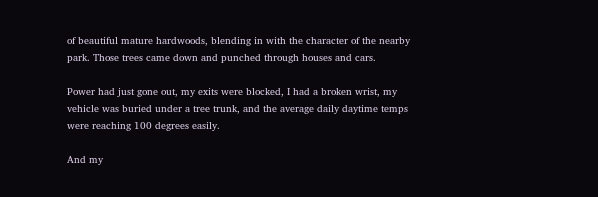of beautiful mature hardwoods, blending in with the character of the nearby park. Those trees came down and punched through houses and cars.

Power had just gone out, my exits were blocked, I had a broken wrist, my vehicle was buried under a tree trunk, and the average daily daytime temps were reaching 100 degrees easily.

And my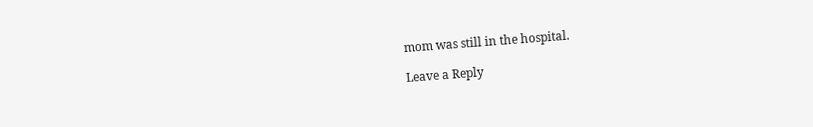mom was still in the hospital.

Leave a Reply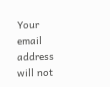Your email address will not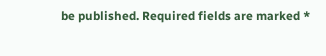be published. Required fields are marked *